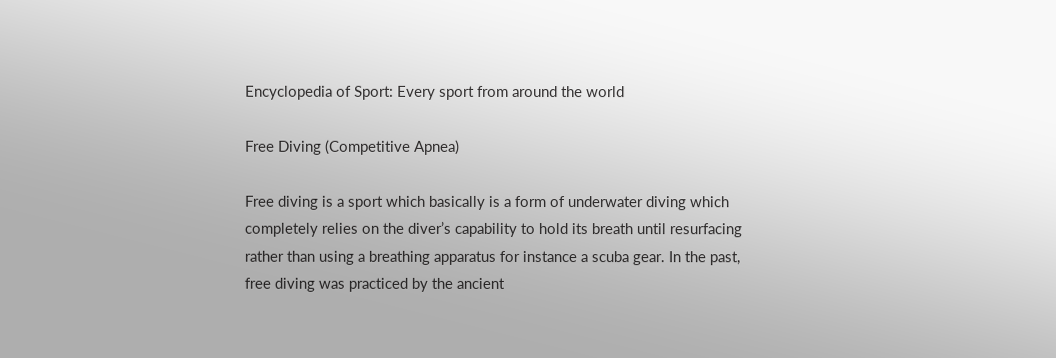Encyclopedia of Sport: Every sport from around the world

Free Diving (Competitive Apnea)

Free diving is a sport which basically is a form of underwater diving which completely relies on the diver’s capability to hold its breath until resurfacing rather than using a breathing apparatus for instance a scuba gear. In the past, free diving was practiced by the ancient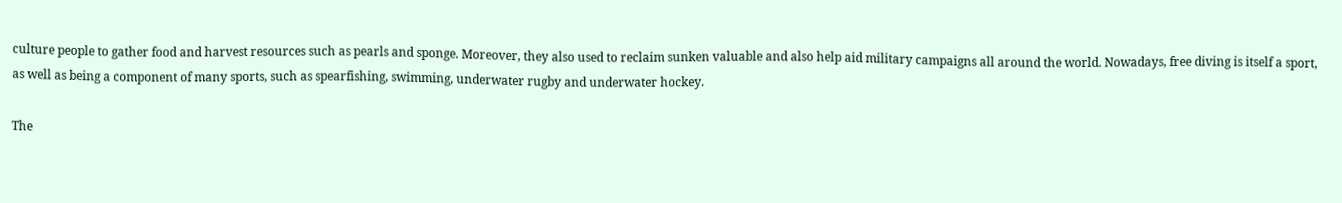culture people to gather food and harvest resources such as pearls and sponge. Moreover, they also used to reclaim sunken valuable and also help aid military campaigns all around the world. Nowadays, free diving is itself a sport, as well as being a component of many sports, such as spearfishing, swimming, underwater rugby and underwater hockey.

The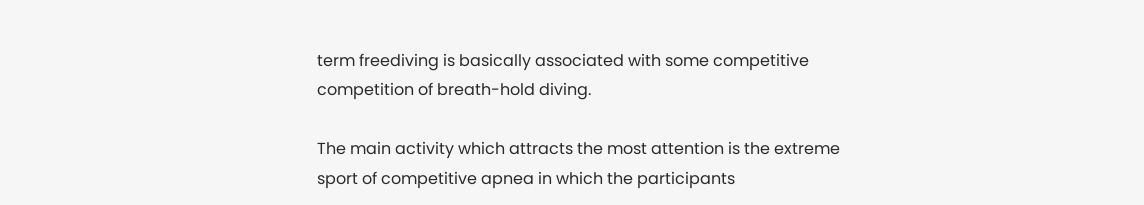term freediving is basically associated with some competitive competition of breath-hold diving.

The main activity which attracts the most attention is the extreme sport of competitive apnea in which the participants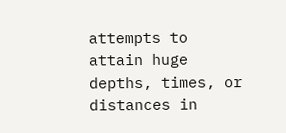attempts to attain huge depths, times, or distances in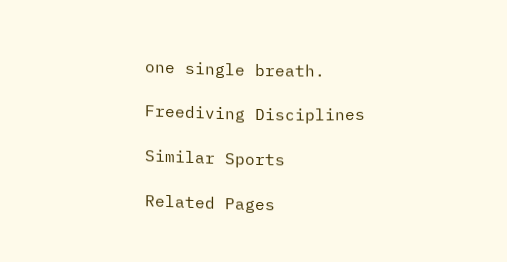one single breath.

Freediving Disciplines

Similar Sports

Related Pages